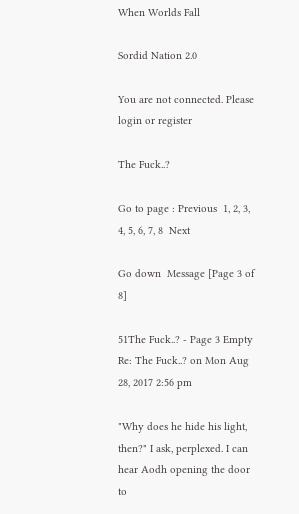When Worlds Fall

Sordid Nation 2.0

You are not connected. Please login or register

The Fuck..?

Go to page : Previous  1, 2, 3, 4, 5, 6, 7, 8  Next

Go down  Message [Page 3 of 8]

51The Fuck..? - Page 3 Empty Re: The Fuck..? on Mon Aug 28, 2017 2:56 pm

"Why does he hide his light, then?" I ask, perplexed. I can hear Aodh opening the door to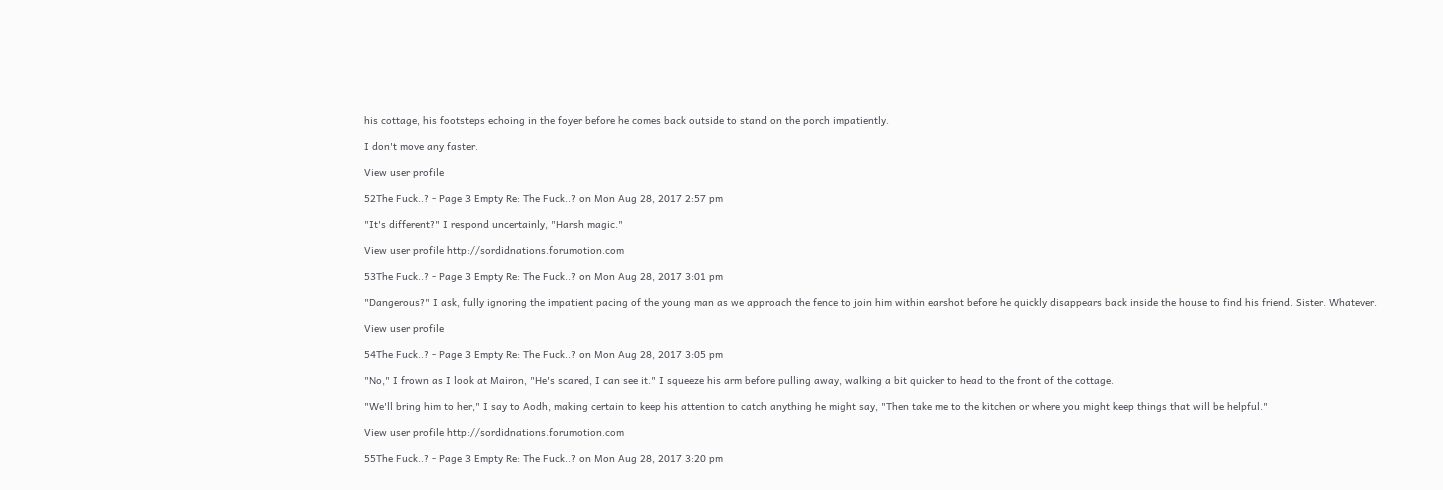his cottage, his footsteps echoing in the foyer before he comes back outside to stand on the porch impatiently.

I don't move any faster.

View user profile

52The Fuck..? - Page 3 Empty Re: The Fuck..? on Mon Aug 28, 2017 2:57 pm

"It's different?" I respond uncertainly, "Harsh magic."

View user profile http://sordidnations.forumotion.com

53The Fuck..? - Page 3 Empty Re: The Fuck..? on Mon Aug 28, 2017 3:01 pm

"Dangerous?" I ask, fully ignoring the impatient pacing of the young man as we approach the fence to join him within earshot before he quickly disappears back inside the house to find his friend. Sister. Whatever.

View user profile

54The Fuck..? - Page 3 Empty Re: The Fuck..? on Mon Aug 28, 2017 3:05 pm

"No," I frown as I look at Mairon, "He's scared, I can see it." I squeeze his arm before pulling away, walking a bit quicker to head to the front of the cottage.

"We'll bring him to her," I say to Aodh, making certain to keep his attention to catch anything he might say, "Then take me to the kitchen or where you might keep things that will be helpful."

View user profile http://sordidnations.forumotion.com

55The Fuck..? - Page 3 Empty Re: The Fuck..? on Mon Aug 28, 2017 3:20 pm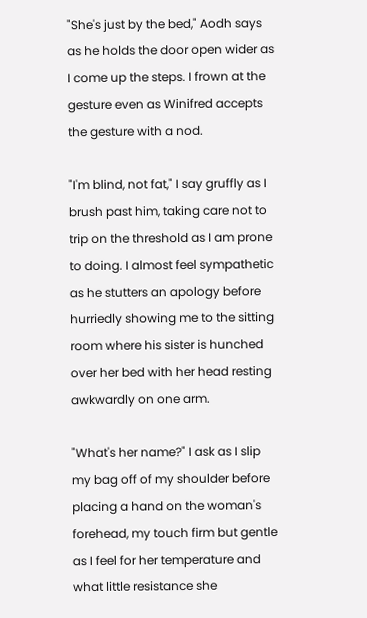"She's just by the bed," Aodh says as he holds the door open wider as I come up the steps. I frown at the gesture even as Winifred accepts the gesture with a nod.

"I'm blind, not fat," I say gruffly as I brush past him, taking care not to trip on the threshold as I am prone to doing. I almost feel sympathetic as he stutters an apology before hurriedly showing me to the sitting room where his sister is hunched over her bed with her head resting awkwardly on one arm.

"What's her name?" I ask as I slip my bag off of my shoulder before placing a hand on the woman's forehead, my touch firm but gentle as I feel for her temperature and what little resistance she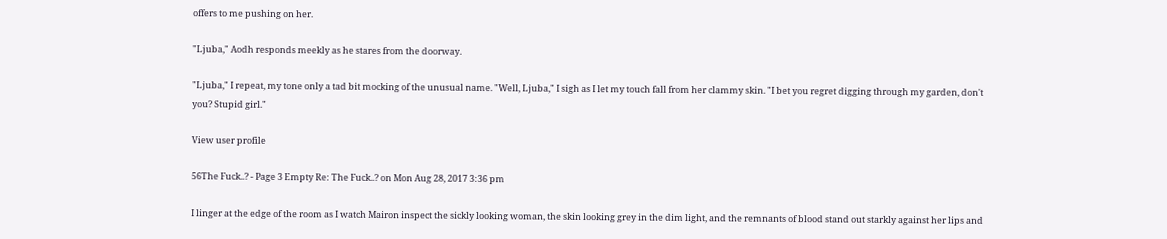offers to me pushing on her.

"Ljuba," Aodh responds meekly as he stares from the doorway.

"Ljuba," I repeat, my tone only a tad bit mocking of the unusual name. "Well, Ljuba," I sigh as I let my touch fall from her clammy skin. "I bet you regret digging through my garden, don't you? Stupid girl."

View user profile

56The Fuck..? - Page 3 Empty Re: The Fuck..? on Mon Aug 28, 2017 3:36 pm

I linger at the edge of the room as I watch Mairon inspect the sickly looking woman, the skin looking grey in the dim light, and the remnants of blood stand out starkly against her lips and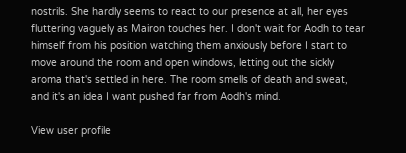nostrils. She hardly seems to react to our presence at all, her eyes fluttering vaguely as Mairon touches her. I don't wait for Aodh to tear himself from his position watching them anxiously before I start to move around the room and open windows, letting out the sickly aroma that's settled in here. The room smells of death and sweat, and it's an idea I want pushed far from Aodh's mind.

View user profile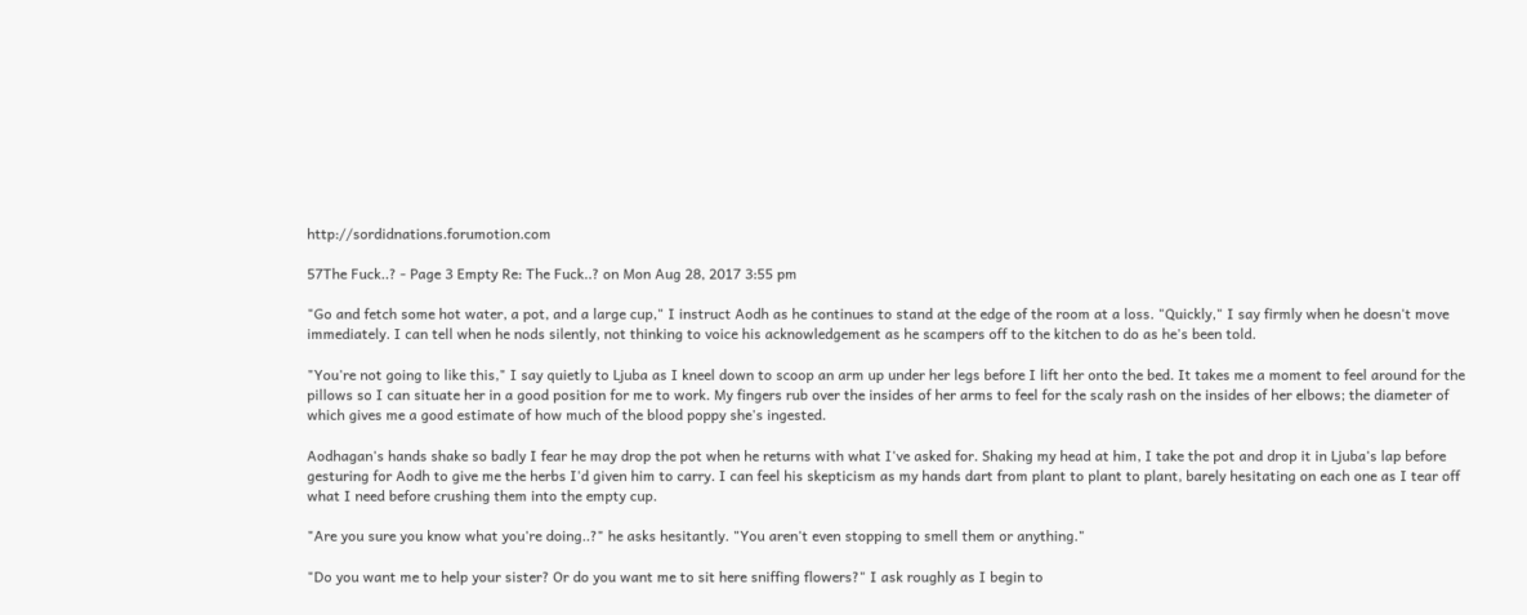http://sordidnations.forumotion.com

57The Fuck..? - Page 3 Empty Re: The Fuck..? on Mon Aug 28, 2017 3:55 pm

"Go and fetch some hot water, a pot, and a large cup," I instruct Aodh as he continues to stand at the edge of the room at a loss. "Quickly," I say firmly when he doesn't move immediately. I can tell when he nods silently, not thinking to voice his acknowledgement as he scampers off to the kitchen to do as he's been told.

"You're not going to like this," I say quietly to Ljuba as I kneel down to scoop an arm up under her legs before I lift her onto the bed. It takes me a moment to feel around for the pillows so I can situate her in a good position for me to work. My fingers rub over the insides of her arms to feel for the scaly rash on the insides of her elbows; the diameter of which gives me a good estimate of how much of the blood poppy she's ingested.

Aodhagan's hands shake so badly I fear he may drop the pot when he returns with what I've asked for. Shaking my head at him, I take the pot and drop it in Ljuba's lap before gesturing for Aodh to give me the herbs I'd given him to carry. I can feel his skepticism as my hands dart from plant to plant to plant, barely hesitating on each one as I tear off what I need before crushing them into the empty cup.

"Are you sure you know what you're doing..?" he asks hesitantly. "You aren't even stopping to smell them or anything."

"Do you want me to help your sister? Or do you want me to sit here sniffing flowers?" I ask roughly as I begin to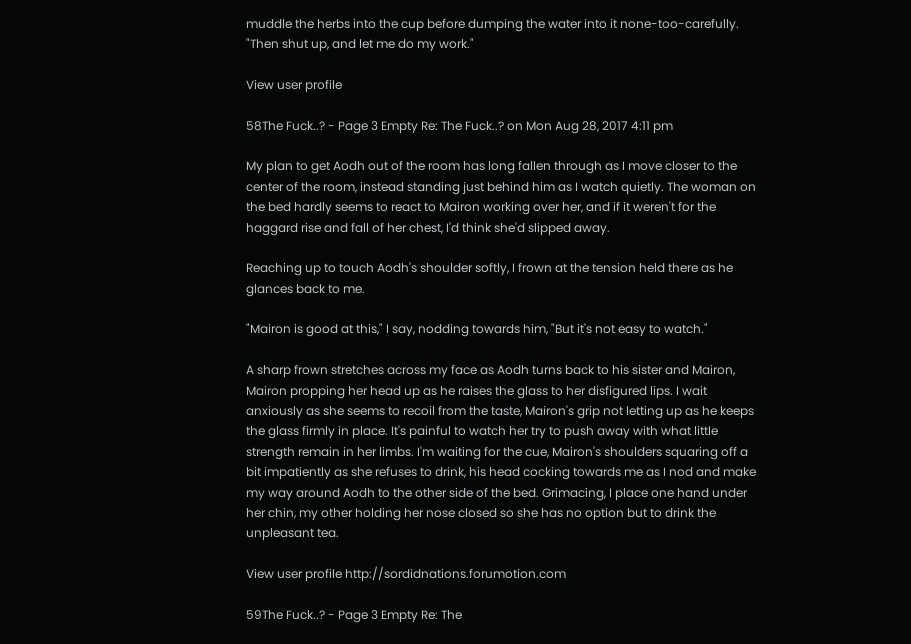muddle the herbs into the cup before dumping the water into it none-too-carefully. "Then shut up, and let me do my work."

View user profile

58The Fuck..? - Page 3 Empty Re: The Fuck..? on Mon Aug 28, 2017 4:11 pm

My plan to get Aodh out of the room has long fallen through as I move closer to the center of the room, instead standing just behind him as I watch quietly. The woman on the bed hardly seems to react to Mairon working over her, and if it weren't for the haggard rise and fall of her chest, I'd think she'd slipped away.

Reaching up to touch Aodh's shoulder softly, I frown at the tension held there as he glances back to me.

"Mairon is good at this," I say, nodding towards him, "But it's not easy to watch."

A sharp frown stretches across my face as Aodh turns back to his sister and Mairon, Mairon propping her head up as he raises the glass to her disfigured lips. I wait anxiously as she seems to recoil from the taste, Mairon's grip not letting up as he keeps the glass firmly in place. It's painful to watch her try to push away with what little strength remain in her limbs. I'm waiting for the cue, Mairon's shoulders squaring off a bit impatiently as she refuses to drink, his head cocking towards me as I nod and make my way around Aodh to the other side of the bed. Grimacing, I place one hand under her chin, my other holding her nose closed so she has no option but to drink the unpleasant tea.

View user profile http://sordidnations.forumotion.com

59The Fuck..? - Page 3 Empty Re: The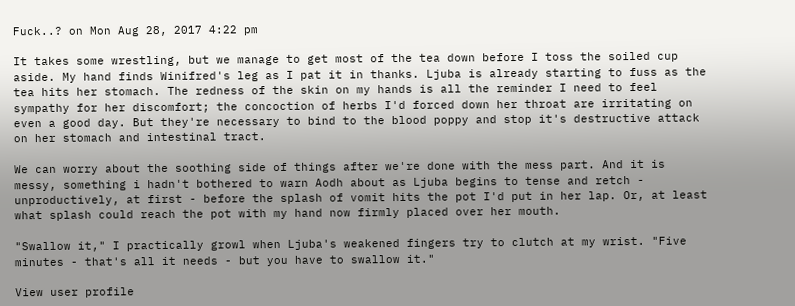Fuck..? on Mon Aug 28, 2017 4:22 pm

It takes some wrestling, but we manage to get most of the tea down before I toss the soiled cup aside. My hand finds Winifred's leg as I pat it in thanks. Ljuba is already starting to fuss as the tea hits her stomach. The redness of the skin on my hands is all the reminder I need to feel sympathy for her discomfort; the concoction of herbs I'd forced down her throat are irritating on even a good day. But they're necessary to bind to the blood poppy and stop it's destructive attack on her stomach and intestinal tract.

We can worry about the soothing side of things after we're done with the mess part. And it is messy, something i hadn't bothered to warn Aodh about as Ljuba begins to tense and retch - unproductively, at first - before the splash of vomit hits the pot I'd put in her lap. Or, at least what splash could reach the pot with my hand now firmly placed over her mouth.

"Swallow it," I practically growl when Ljuba's weakened fingers try to clutch at my wrist. "Five minutes - that's all it needs - but you have to swallow it."

View user profile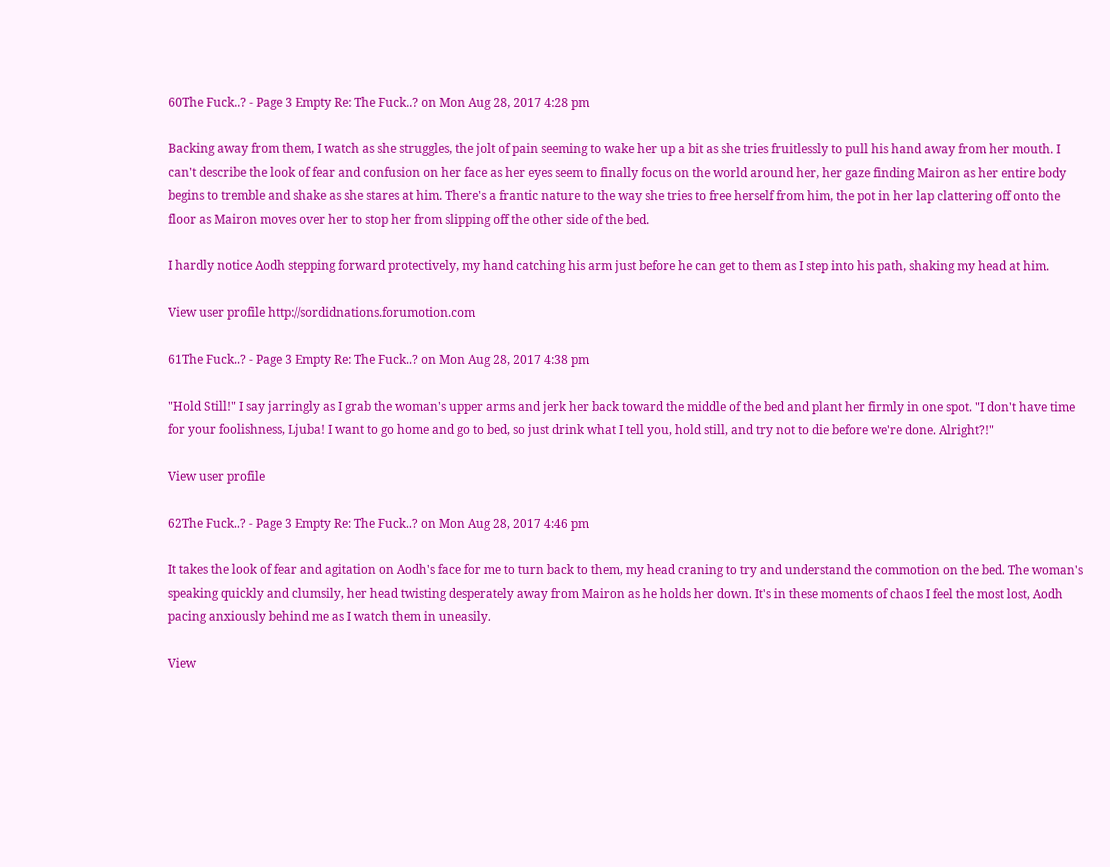60The Fuck..? - Page 3 Empty Re: The Fuck..? on Mon Aug 28, 2017 4:28 pm

Backing away from them, I watch as she struggles, the jolt of pain seeming to wake her up a bit as she tries fruitlessly to pull his hand away from her mouth. I can't describe the look of fear and confusion on her face as her eyes seem to finally focus on the world around her, her gaze finding Mairon as her entire body begins to tremble and shake as she stares at him. There's a frantic nature to the way she tries to free herself from him, the pot in her lap clattering off onto the floor as Mairon moves over her to stop her from slipping off the other side of the bed.

I hardly notice Aodh stepping forward protectively, my hand catching his arm just before he can get to them as I step into his path, shaking my head at him.

View user profile http://sordidnations.forumotion.com

61The Fuck..? - Page 3 Empty Re: The Fuck..? on Mon Aug 28, 2017 4:38 pm

"Hold Still!" I say jarringly as I grab the woman's upper arms and jerk her back toward the middle of the bed and plant her firmly in one spot. "I don't have time for your foolishness, Ljuba! I want to go home and go to bed, so just drink what I tell you, hold still, and try not to die before we're done. Alright?!"

View user profile

62The Fuck..? - Page 3 Empty Re: The Fuck..? on Mon Aug 28, 2017 4:46 pm

It takes the look of fear and agitation on Aodh's face for me to turn back to them, my head craning to try and understand the commotion on the bed. The woman's speaking quickly and clumsily, her head twisting desperately away from Mairon as he holds her down. It's in these moments of chaos I feel the most lost, Aodh pacing anxiously behind me as I watch them in uneasily.

View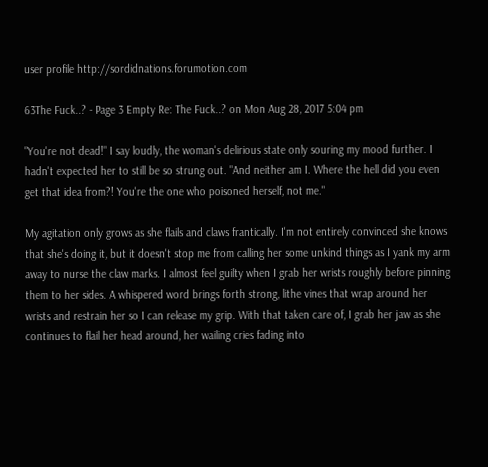user profile http://sordidnations.forumotion.com

63The Fuck..? - Page 3 Empty Re: The Fuck..? on Mon Aug 28, 2017 5:04 pm

"You're not dead!" I say loudly, the woman's delirious state only souring my mood further. I hadn't expected her to still be so strung out. "And neither am I. Where the hell did you even get that idea from?! You're the one who poisoned herself, not me."

My agitation only grows as she flails and claws frantically. I'm not entirely convinced she knows that she's doing it, but it doesn't stop me from calling her some unkind things as I yank my arm away to nurse the claw marks. I almost feel guilty when I grab her wrists roughly before pinning them to her sides. A whispered word brings forth strong, lithe vines that wrap around her wrists and restrain her so I can release my grip. With that taken care of, I grab her jaw as she continues to flail her head around, her wailing cries fading into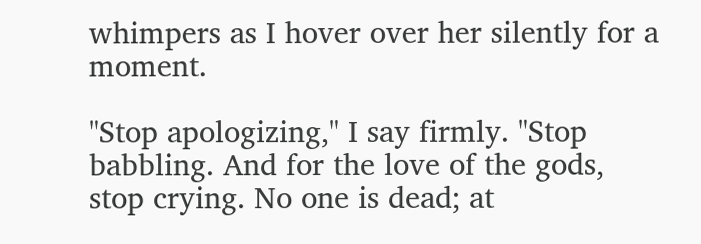whimpers as I hover over her silently for a moment.

"Stop apologizing," I say firmly. "Stop babbling. And for the love of the gods, stop crying. No one is dead; at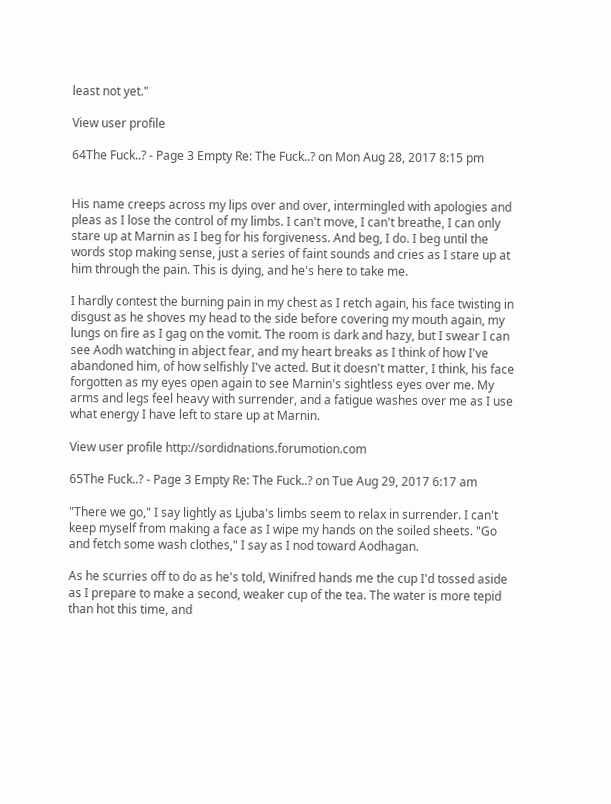least not yet."

View user profile

64The Fuck..? - Page 3 Empty Re: The Fuck..? on Mon Aug 28, 2017 8:15 pm


His name creeps across my lips over and over, intermingled with apologies and pleas as I lose the control of my limbs. I can't move, I can't breathe, I can only stare up at Marnin as I beg for his forgiveness. And beg, I do. I beg until the words stop making sense, just a series of faint sounds and cries as I stare up at him through the pain. This is dying, and he's here to take me.

I hardly contest the burning pain in my chest as I retch again, his face twisting in disgust as he shoves my head to the side before covering my mouth again, my lungs on fire as I gag on the vomit. The room is dark and hazy, but I swear I can see Aodh watching in abject fear, and my heart breaks as I think of how I've abandoned him, of how selfishly I've acted. But it doesn't matter, I think, his face forgotten as my eyes open again to see Marnin's sightless eyes over me. My arms and legs feel heavy with surrender, and a fatigue washes over me as I use what energy I have left to stare up at Marnin.

View user profile http://sordidnations.forumotion.com

65The Fuck..? - Page 3 Empty Re: The Fuck..? on Tue Aug 29, 2017 6:17 am

"There we go," I say lightly as Ljuba's limbs seem to relax in surrender. I can't keep myself from making a face as I wipe my hands on the soiled sheets. "Go and fetch some wash clothes," I say as I nod toward Aodhagan.

As he scurries off to do as he's told, Winifred hands me the cup I'd tossed aside as I prepare to make a second, weaker cup of the tea. The water is more tepid than hot this time, and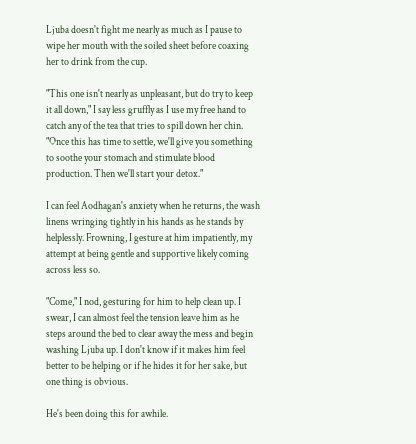Ljuba doesn't fight me nearly as much as I pause to wipe her mouth with the soiled sheet before coaxing her to drink from the cup.

"This one isn't nearly as unpleasant, but do try to keep it all down," I say less gruffly as I use my free hand to catch any of the tea that tries to spill down her chin. "Once this has time to settle, we'll give you something to soothe your stomach and stimulate blood production. Then we'll start your detox."

I can feel Aodhagan's anxiety when he returns, the wash linens wringing tightly in his hands as he stands by helplessly. Frowning, I gesture at him impatiently, my attempt at being gentle and supportive likely coming across less so.

"Come," I nod, gesturing for him to help clean up. I swear, I can almost feel the tension leave him as he steps around the bed to clear away the mess and begin washing Ljuba up. I don't know if it makes him feel better to be helping or if he hides it for her sake, but one thing is obvious.

He's been doing this for awhile.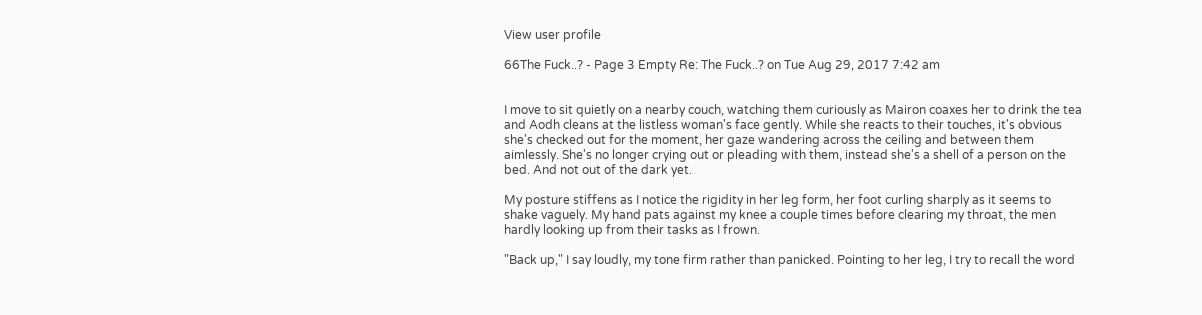View user profile

66The Fuck..? - Page 3 Empty Re: The Fuck..? on Tue Aug 29, 2017 7:42 am


I move to sit quietly on a nearby couch, watching them curiously as Mairon coaxes her to drink the tea and Aodh cleans at the listless woman's face gently. While she reacts to their touches, it's obvious she's checked out for the moment, her gaze wandering across the ceiling and between them aimlessly. She's no longer crying out or pleading with them, instead she's a shell of a person on the bed. And not out of the dark yet.

My posture stiffens as I notice the rigidity in her leg form, her foot curling sharply as it seems to shake vaguely. My hand pats against my knee a couple times before clearing my throat, the men hardly looking up from their tasks as I frown.

"Back up," I say loudly, my tone firm rather than panicked. Pointing to her leg, I try to recall the word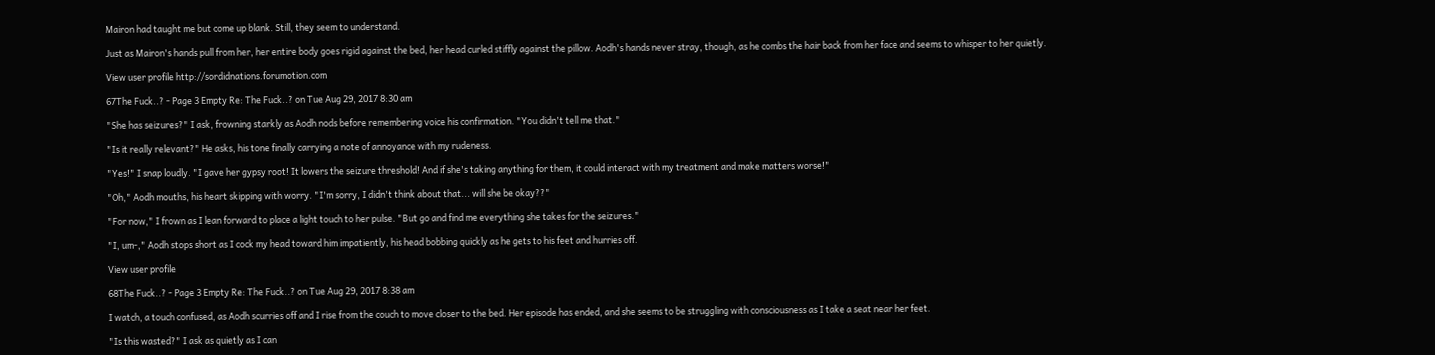Mairon had taught me but come up blank. Still, they seem to understand.

Just as Mairon's hands pull from her, her entire body goes rigid against the bed, her head curled stiffly against the pillow. Aodh's hands never stray, though, as he combs the hair back from her face and seems to whisper to her quietly.

View user profile http://sordidnations.forumotion.com

67The Fuck..? - Page 3 Empty Re: The Fuck..? on Tue Aug 29, 2017 8:30 am

"She has seizures?" I ask, frowning starkly as Aodh nods before remembering voice his confirmation. "You didn't tell me that."

"Is it really relevant?" He asks, his tone finally carrying a note of annoyance with my rudeness.

"Yes!" I snap loudly. "I gave her gypsy root! It lowers the seizure threshold! And if she's taking anything for them, it could interact with my treatment and make matters worse!"

"Oh," Aodh mouths, his heart skipping with worry. "I'm sorry, I didn't think about that... will she be okay??"

"For now," I frown as I lean forward to place a light touch to her pulse. "But go and find me everything she takes for the seizures."

"I, um-," Aodh stops short as I cock my head toward him impatiently, his head bobbing quickly as he gets to his feet and hurries off.

View user profile

68The Fuck..? - Page 3 Empty Re: The Fuck..? on Tue Aug 29, 2017 8:38 am

I watch, a touch confused, as Aodh scurries off and I rise from the couch to move closer to the bed. Her episode has ended, and she seems to be struggling with consciousness as I take a seat near her feet.

"Is this wasted?" I ask as quietly as I can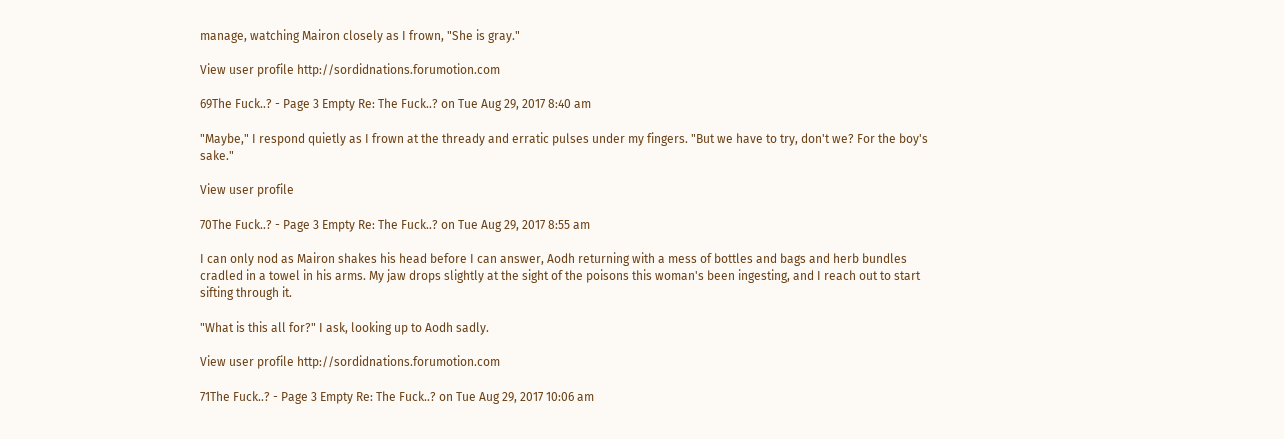manage, watching Mairon closely as I frown, "She is gray."

View user profile http://sordidnations.forumotion.com

69The Fuck..? - Page 3 Empty Re: The Fuck..? on Tue Aug 29, 2017 8:40 am

"Maybe," I respond quietly as I frown at the thready and erratic pulses under my fingers. "But we have to try, don't we? For the boy's sake."

View user profile

70The Fuck..? - Page 3 Empty Re: The Fuck..? on Tue Aug 29, 2017 8:55 am

I can only nod as Mairon shakes his head before I can answer, Aodh returning with a mess of bottles and bags and herb bundles cradled in a towel in his arms. My jaw drops slightly at the sight of the poisons this woman's been ingesting, and I reach out to start sifting through it.

"What is this all for?" I ask, looking up to Aodh sadly.

View user profile http://sordidnations.forumotion.com

71The Fuck..? - Page 3 Empty Re: The Fuck..? on Tue Aug 29, 2017 10:06 am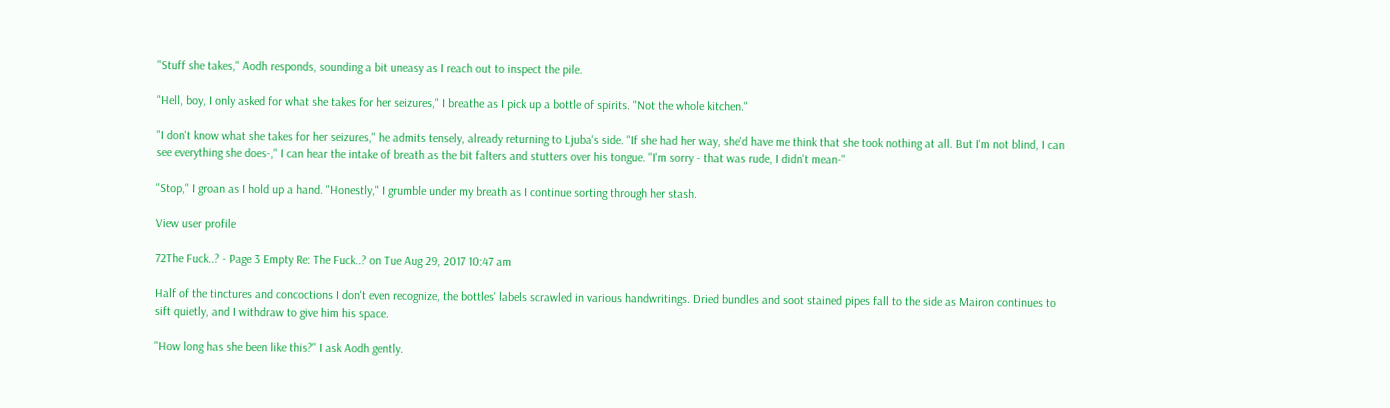"Stuff she takes," Aodh responds, sounding a bit uneasy as I reach out to inspect the pile.

"Hell, boy, I only asked for what she takes for her seizures," I breathe as I pick up a bottle of spirits. "Not the whole kitchen."

"I don't know what she takes for her seizures," he admits tensely, already returning to Ljuba's side. "If she had her way, she'd have me think that she took nothing at all. But I'm not blind, I can see everything she does-," I can hear the intake of breath as the bit falters and stutters over his tongue. "I'm sorry - that was rude, I didn't mean-"

"Stop," I groan as I hold up a hand. "Honestly," I grumble under my breath as I continue sorting through her stash.

View user profile

72The Fuck..? - Page 3 Empty Re: The Fuck..? on Tue Aug 29, 2017 10:47 am

Half of the tinctures and concoctions I don't even recognize, the bottles' labels scrawled in various handwritings. Dried bundles and soot stained pipes fall to the side as Mairon continues to sift quietly, and I withdraw to give him his space.

"How long has she been like this?" I ask Aodh gently.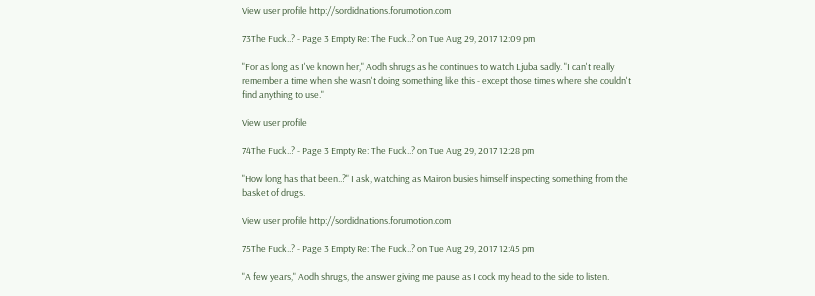View user profile http://sordidnations.forumotion.com

73The Fuck..? - Page 3 Empty Re: The Fuck..? on Tue Aug 29, 2017 12:09 pm

"For as long as I've known her," Aodh shrugs as he continues to watch Ljuba sadly. "I can't really remember a time when she wasn't doing something like this - except those times where she couldn't find anything to use."

View user profile

74The Fuck..? - Page 3 Empty Re: The Fuck..? on Tue Aug 29, 2017 12:28 pm

"How long has that been..?" I ask, watching as Mairon busies himself inspecting something from the basket of drugs.

View user profile http://sordidnations.forumotion.com

75The Fuck..? - Page 3 Empty Re: The Fuck..? on Tue Aug 29, 2017 12:45 pm

"A few years," Aodh shrugs, the answer giving me pause as I cock my head to the side to listen.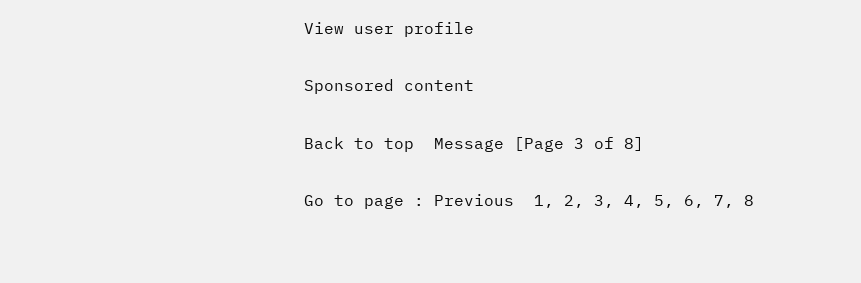View user profile

Sponsored content

Back to top  Message [Page 3 of 8]

Go to page : Previous  1, 2, 3, 4, 5, 6, 7, 8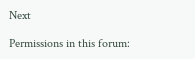Next

Permissions in this forum: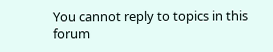You cannot reply to topics in this forum